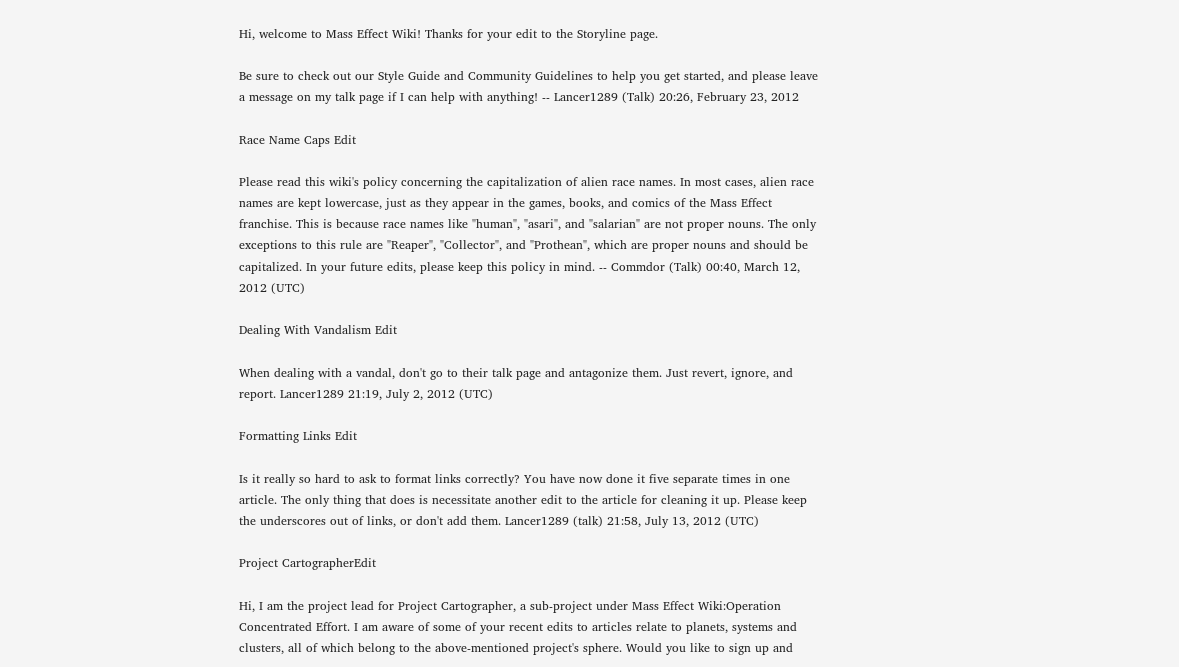Hi, welcome to Mass Effect Wiki! Thanks for your edit to the Storyline page.

Be sure to check out our Style Guide and Community Guidelines to help you get started, and please leave a message on my talk page if I can help with anything! -- Lancer1289 (Talk) 20:26, February 23, 2012

Race Name Caps Edit

Please read this wiki's policy concerning the capitalization of alien race names. In most cases, alien race names are kept lowercase, just as they appear in the games, books, and comics of the Mass Effect franchise. This is because race names like "human", "asari", and "salarian" are not proper nouns. The only exceptions to this rule are "Reaper", "Collector", and "Prothean", which are proper nouns and should be capitalized. In your future edits, please keep this policy in mind. -- Commdor (Talk) 00:40, March 12, 2012 (UTC)

Dealing With Vandalism Edit

When dealing with a vandal, don't go to their talk page and antagonize them. Just revert, ignore, and report. Lancer1289 21:19, July 2, 2012 (UTC)

Formatting Links Edit

Is it really so hard to ask to format links correctly? You have now done it five separate times in one article. The only thing that does is necessitate another edit to the article for cleaning it up. Please keep the underscores out of links, or don't add them. Lancer1289 (talk) 21:58, July 13, 2012 (UTC)

Project CartographerEdit

Hi, I am the project lead for Project Cartographer, a sub-project under Mass Effect Wiki:Operation Concentrated Effort. I am aware of some of your recent edits to articles relate to planets, systems and clusters, all of which belong to the above-mentioned project's sphere. Would you like to sign up and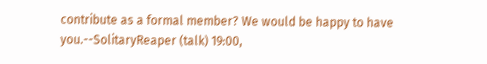contribute as a formal member? We would be happy to have you.--SolitaryReaper (talk) 19:00,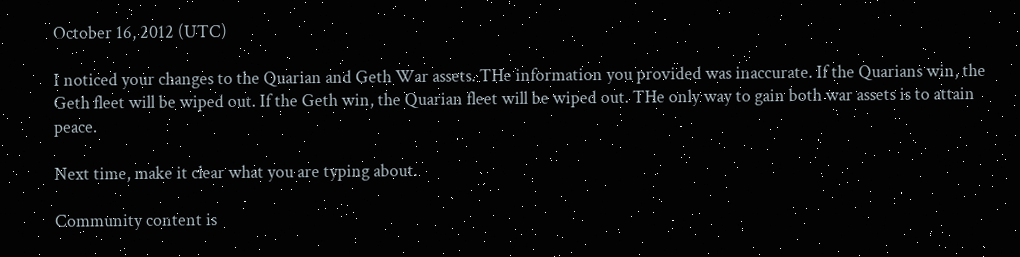October 16, 2012 (UTC)

I noticed your changes to the Quarian and Geth War assets. THe information you provided was inaccurate. If the Quarians win, the Geth fleet will be wiped out. If the Geth win, the Quarian fleet will be wiped out. THe only way to gain both war assets is to attain peace.

Next time, make it clear what you are typing about.

Community content is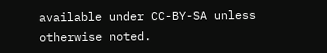available under CC-BY-SA unless otherwise noted.